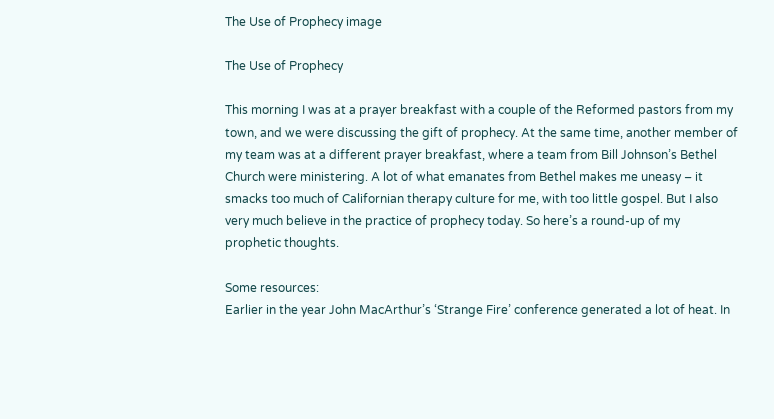The Use of Prophecy image

The Use of Prophecy

This morning I was at a prayer breakfast with a couple of the Reformed pastors from my town, and we were discussing the gift of prophecy. At the same time, another member of my team was at a different prayer breakfast, where a team from Bill Johnson’s Bethel Church were ministering. A lot of what emanates from Bethel makes me uneasy – it smacks too much of Californian therapy culture for me, with too little gospel. But I also very much believe in the practice of prophecy today. So here’s a round-up of my prophetic thoughts.

Some resources:
Earlier in the year John MacArthur’s ‘Strange Fire’ conference generated a lot of heat. In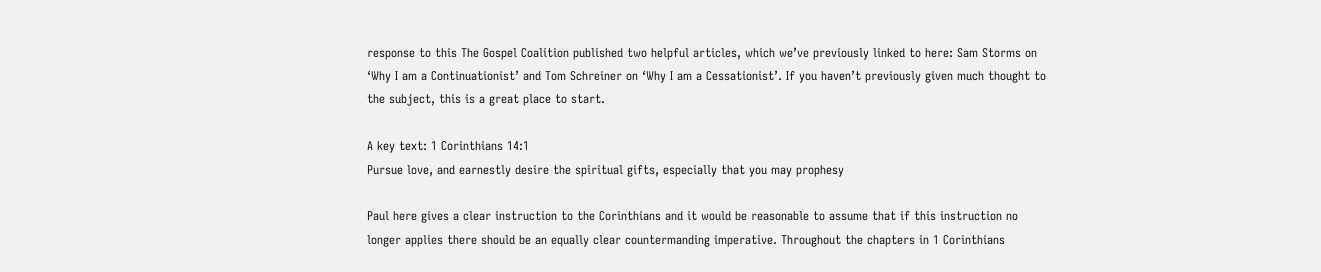response to this The Gospel Coalition published two helpful articles, which we’ve previously linked to here: Sam Storms on ‘Why I am a Continuationist’ and Tom Schreiner on ‘Why I am a Cessationist’. If you haven’t previously given much thought to the subject, this is a great place to start.

A key text: 1 Corinthians 14:1
Pursue love, and earnestly desire the spiritual gifts, especially that you may prophesy

Paul here gives a clear instruction to the Corinthians and it would be reasonable to assume that if this instruction no longer applies there should be an equally clear countermanding imperative. Throughout the chapters in 1 Corinthians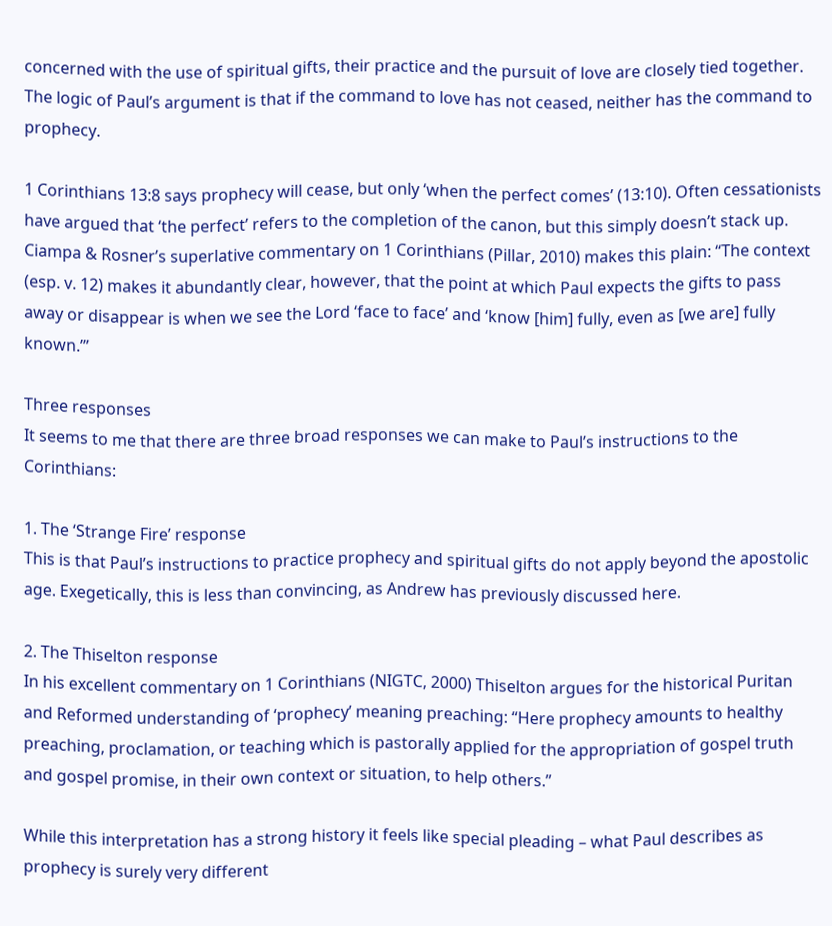concerned with the use of spiritual gifts, their practice and the pursuit of love are closely tied together. The logic of Paul’s argument is that if the command to love has not ceased, neither has the command to prophecy.

1 Corinthians 13:8 says prophecy will cease, but only ‘when the perfect comes’ (13:10). Often cessationists have argued that ‘the perfect’ refers to the completion of the canon, but this simply doesn’t stack up. Ciampa & Rosner’s superlative commentary on 1 Corinthians (Pillar, 2010) makes this plain: “The context (esp. v. 12) makes it abundantly clear, however, that the point at which Paul expects the gifts to pass away or disappear is when we see the Lord ‘face to face’ and ‘know [him] fully, even as [we are] fully known.’”

Three responses
It seems to me that there are three broad responses we can make to Paul’s instructions to the Corinthians:

1. The ‘Strange Fire’ response
This is that Paul’s instructions to practice prophecy and spiritual gifts do not apply beyond the apostolic age. Exegetically, this is less than convincing, as Andrew has previously discussed here.

2. The Thiselton response
In his excellent commentary on 1 Corinthians (NIGTC, 2000) Thiselton argues for the historical Puritan and Reformed understanding of ‘prophecy’ meaning preaching: “Here prophecy amounts to healthy preaching, proclamation, or teaching which is pastorally applied for the appropriation of gospel truth and gospel promise, in their own context or situation, to help others.”

While this interpretation has a strong history it feels like special pleading – what Paul describes as prophecy is surely very different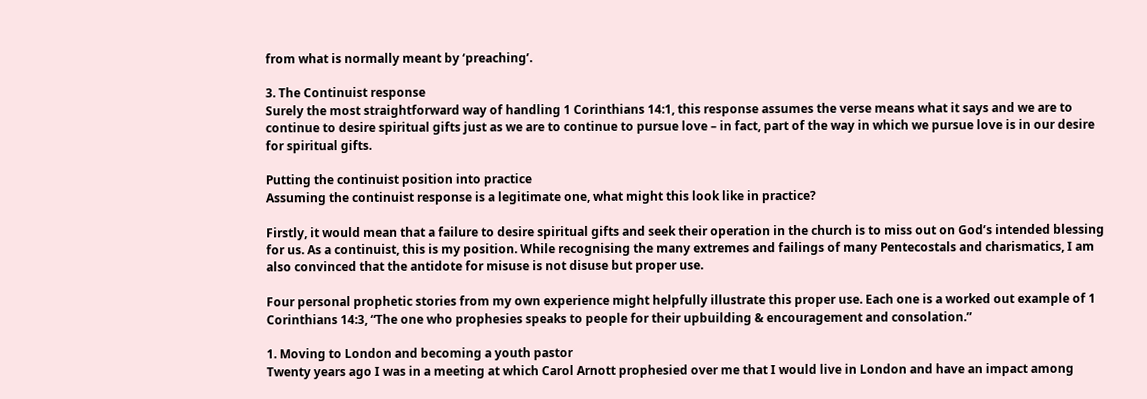from what is normally meant by ‘preaching’.

3. The Continuist response
Surely the most straightforward way of handling 1 Corinthians 14:1, this response assumes the verse means what it says and we are to continue to desire spiritual gifts just as we are to continue to pursue love – in fact, part of the way in which we pursue love is in our desire for spiritual gifts.

Putting the continuist position into practice
Assuming the continuist response is a legitimate one, what might this look like in practice?

Firstly, it would mean that a failure to desire spiritual gifts and seek their operation in the church is to miss out on God’s intended blessing for us. As a continuist, this is my position. While recognising the many extremes and failings of many Pentecostals and charismatics, I am also convinced that the antidote for misuse is not disuse but proper use.

Four personal prophetic stories from my own experience might helpfully illustrate this proper use. Each one is a worked out example of 1 Corinthians 14:3, “The one who prophesies speaks to people for their upbuilding & encouragement and consolation.”

1. Moving to London and becoming a youth pastor
Twenty years ago I was in a meeting at which Carol Arnott prophesied over me that I would live in London and have an impact among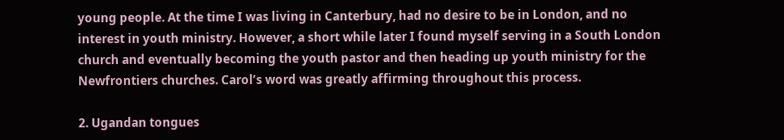young people. At the time I was living in Canterbury, had no desire to be in London, and no interest in youth ministry. However, a short while later I found myself serving in a South London church and eventually becoming the youth pastor and then heading up youth ministry for the Newfrontiers churches. Carol’s word was greatly affirming throughout this process.

2. Ugandan tongues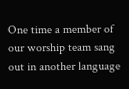One time a member of our worship team sang out in another language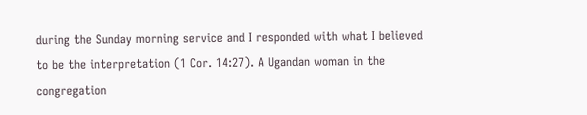during the Sunday morning service and I responded with what I believed to be the interpretation (1 Cor. 14:27). A Ugandan woman in the congregation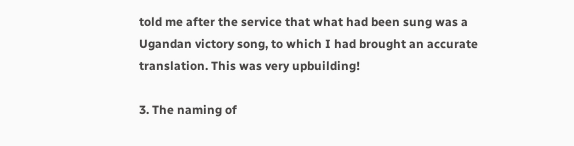told me after the service that what had been sung was a Ugandan victory song, to which I had brought an accurate translation. This was very upbuilding!

3. The naming of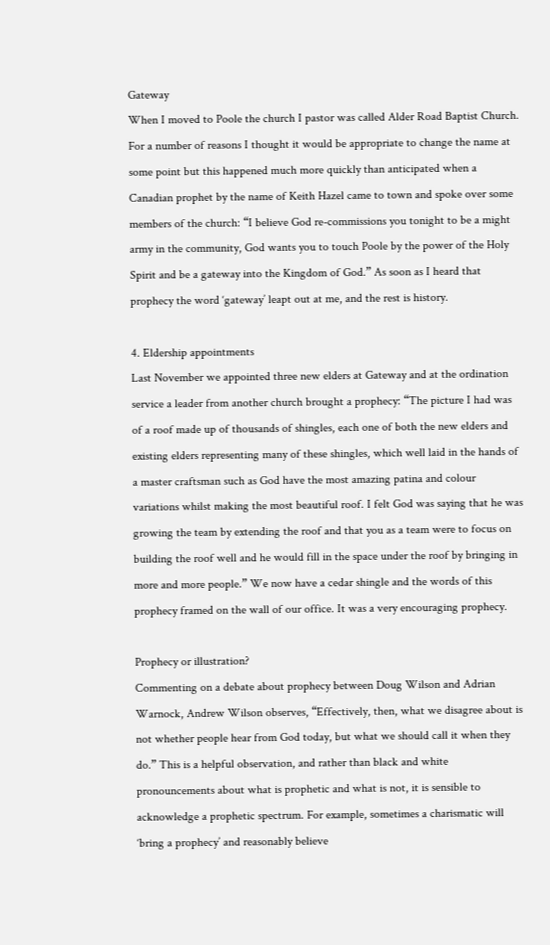Gateway
When I moved to Poole the church I pastor was called Alder Road Baptist Church. For a number of reasons I thought it would be appropriate to change the name at some point but this happened much more quickly than anticipated when a Canadian prophet by the name of Keith Hazel came to town and spoke over some members of the church: “I believe God re-commissions you tonight to be a might army in the community, God wants you to touch Poole by the power of the Holy Spirit and be a gateway into the Kingdom of God.” As soon as I heard that prophecy the word ‘gateway’ leapt out at me, and the rest is history.

4. Eldership appointments
Last November we appointed three new elders at Gateway and at the ordination service a leader from another church brought a prophecy: “The picture I had was of a roof made up of thousands of shingles, each one of both the new elders and existing elders representing many of these shingles, which well laid in the hands of a master craftsman such as God have the most amazing patina and colour variations whilst making the most beautiful roof. I felt God was saying that he was growing the team by extending the roof and that you as a team were to focus on building the roof well and he would fill in the space under the roof by bringing in more and more people.” We now have a cedar shingle and the words of this prophecy framed on the wall of our office. It was a very encouraging prophecy.

Prophecy or illustration?
Commenting on a debate about prophecy between Doug Wilson and Adrian Warnock, Andrew Wilson observes, “Effectively, then, what we disagree about is not whether people hear from God today, but what we should call it when they do.” This is a helpful observation, and rather than black and white pronouncements about what is prophetic and what is not, it is sensible to acknowledge a prophetic spectrum. For example, sometimes a charismatic will ‘bring a prophecy’ and reasonably believe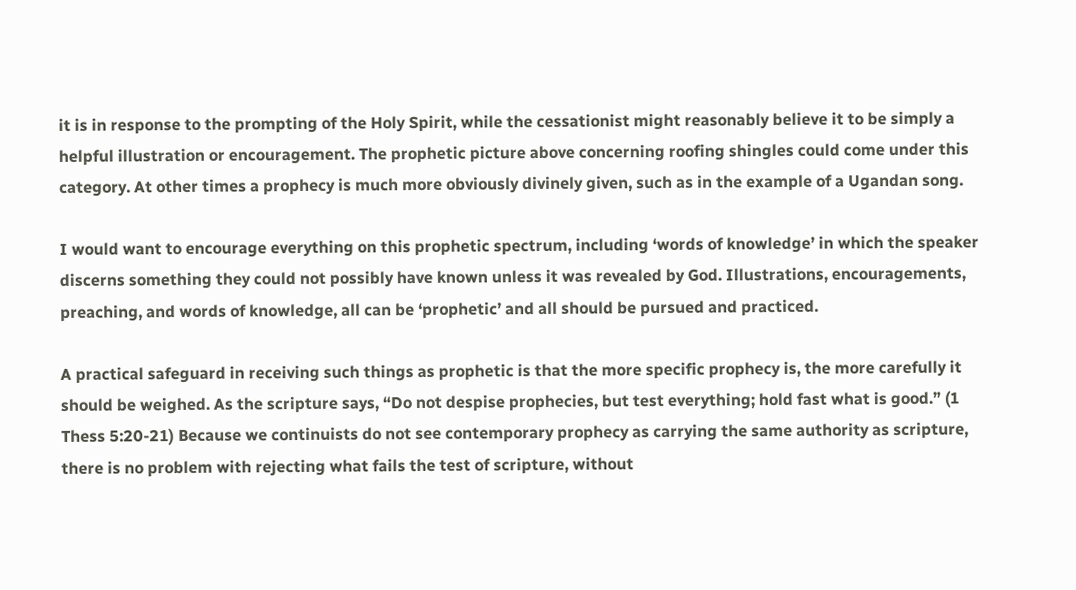it is in response to the prompting of the Holy Spirit, while the cessationist might reasonably believe it to be simply a helpful illustration or encouragement. The prophetic picture above concerning roofing shingles could come under this category. At other times a prophecy is much more obviously divinely given, such as in the example of a Ugandan song.

I would want to encourage everything on this prophetic spectrum, including ‘words of knowledge’ in which the speaker discerns something they could not possibly have known unless it was revealed by God. Illustrations, encouragements, preaching, and words of knowledge, all can be ‘prophetic’ and all should be pursued and practiced.

A practical safeguard in receiving such things as prophetic is that the more specific prophecy is, the more carefully it should be weighed. As the scripture says, “Do not despise prophecies, but test everything; hold fast what is good.” (1 Thess 5:20-21) Because we continuists do not see contemporary prophecy as carrying the same authority as scripture, there is no problem with rejecting what fails the test of scripture, without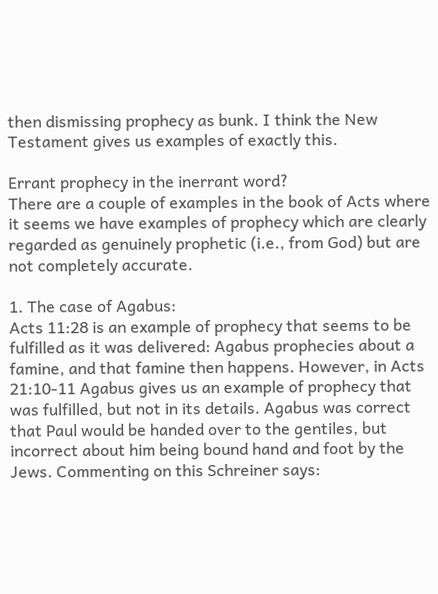then dismissing prophecy as bunk. I think the New Testament gives us examples of exactly this.

Errant prophecy in the inerrant word?
There are a couple of examples in the book of Acts where it seems we have examples of prophecy which are clearly regarded as genuinely prophetic (i.e., from God) but are not completely accurate.

1. The case of Agabus:
Acts 11:28 is an example of prophecy that seems to be fulfilled as it was delivered: Agabus prophecies about a famine, and that famine then happens. However, in Acts 21:10-11 Agabus gives us an example of prophecy that was fulfilled, but not in its details. Agabus was correct that Paul would be handed over to the gentiles, but incorrect about him being bound hand and foot by the Jews. Commenting on this Schreiner says: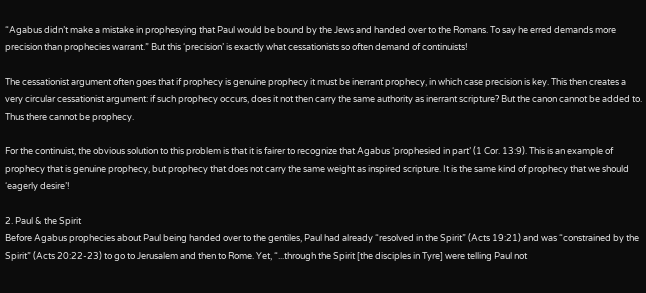“Agabus didn’t make a mistake in prophesying that Paul would be bound by the Jews and handed over to the Romans. To say he erred demands more precision than prophecies warrant.” But this ‘precision’ is exactly what cessationists so often demand of continuists!

The cessationist argument often goes that if prophecy is genuine prophecy it must be inerrant prophecy, in which case precision is key. This then creates a very circular cessationist argument: if such prophecy occurs, does it not then carry the same authority as inerrant scripture? But the canon cannot be added to. Thus there cannot be prophecy.

For the continuist, the obvious solution to this problem is that it is fairer to recognize that Agabus ‘prophesied in part’ (1 Cor. 13:9). This is an example of prophecy that is genuine prophecy, but prophecy that does not carry the same weight as inspired scripture. It is the same kind of prophecy that we should ‘eagerly desire’!

2. Paul & the Spirit
Before Agabus prophecies about Paul being handed over to the gentiles, Paul had already “resolved in the Spirit” (Acts 19:21) and was “constrained by the Spirit” (Acts 20:22-23) to go to Jerusalem and then to Rome. Yet, “...through the Spirit [the disciples in Tyre] were telling Paul not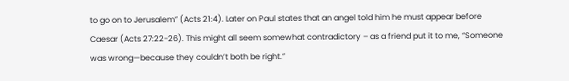to go on to Jerusalem” (Acts 21:4). Later on Paul states that an angel told him he must appear before Caesar (Acts 27:22-26). This might all seem somewhat contradictory – as a friend put it to me, “Someone was wrong—because they couldn’t both be right.”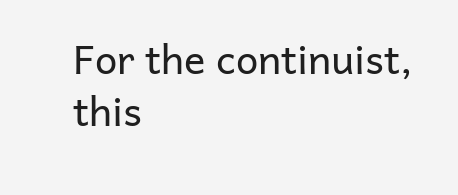For the continuist, this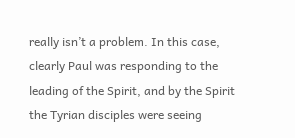really isn’t a problem. In this case, clearly Paul was responding to the leading of the Spirit, and by the Spirit the Tyrian disciples were seeing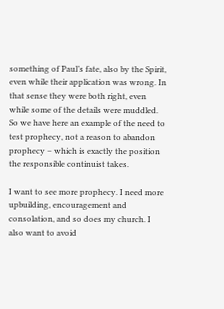something of Paul’s fate, also by the Spirit, even while their application was wrong. In that sense they were both right, even while some of the details were muddled. So we have here an example of the need to test prophecy, not a reason to abandon prophecy – which is exactly the position the responsible continuist takes.

I want to see more prophecy. I need more upbuilding, encouragement and consolation, and so does my church. I also want to avoid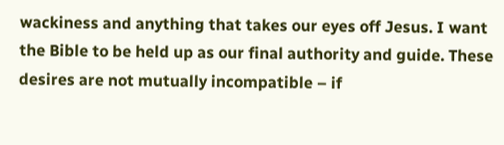wackiness and anything that takes our eyes off Jesus. I want the Bible to be held up as our final authority and guide. These desires are not mutually incompatible – if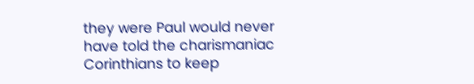they were Paul would never have told the charismaniac Corinthians to keep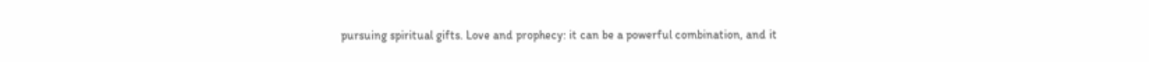pursuing spiritual gifts. Love and prophecy: it can be a powerful combination, and it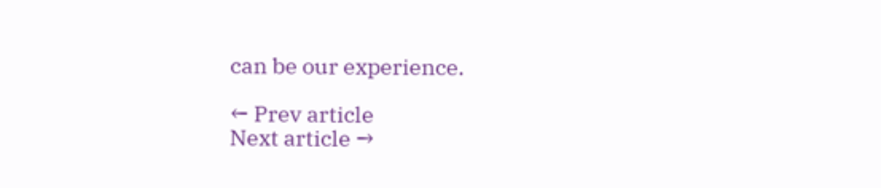can be our experience.

← Prev article
Next article →